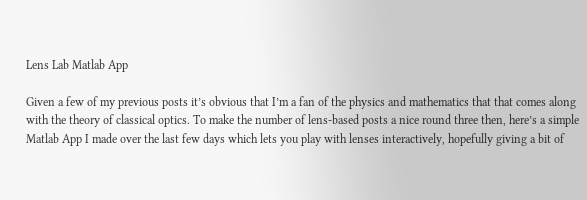Lens Lab Matlab App

Given a few of my previous posts it’s obvious that I’m a fan of the physics and mathematics that that comes along with the theory of classical optics. To make the number of lens-based posts a nice round three then, here’s a simple Matlab App I made over the last few days which lets you play with lenses interactively, hopefully giving a bit of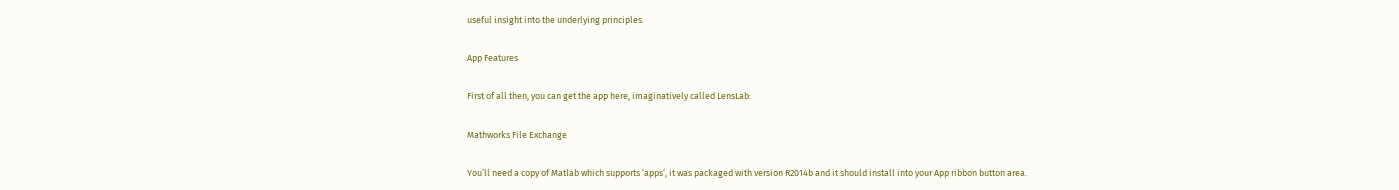useful insight into the underlying principles.

App Features

First of all then, you can get the app here, imaginatively called LensLab:

Mathworks File Exchange

You’ll need a copy of Matlab which supports ‘apps’, it was packaged with version R2014b and it should install into your App ribbon button area.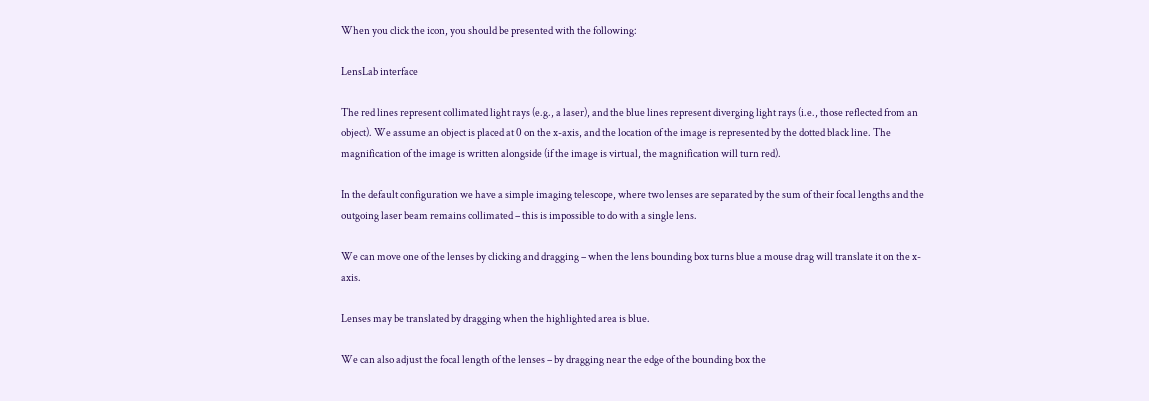When you click the icon, you should be presented with the following:

LensLab interface

The red lines represent collimated light rays (e.g., a laser), and the blue lines represent diverging light rays (i.e., those reflected from an object). We assume an object is placed at 0 on the x-axis, and the location of the image is represented by the dotted black line. The magnification of the image is written alongside (if the image is virtual, the magnification will turn red).

In the default configuration we have a simple imaging telescope, where two lenses are separated by the sum of their focal lengths and the outgoing laser beam remains collimated – this is impossible to do with a single lens.

We can move one of the lenses by clicking and dragging – when the lens bounding box turns blue a mouse drag will translate it on the x-axis.

Lenses may be translated by dragging when the highlighted area is blue.

We can also adjust the focal length of the lenses – by dragging near the edge of the bounding box the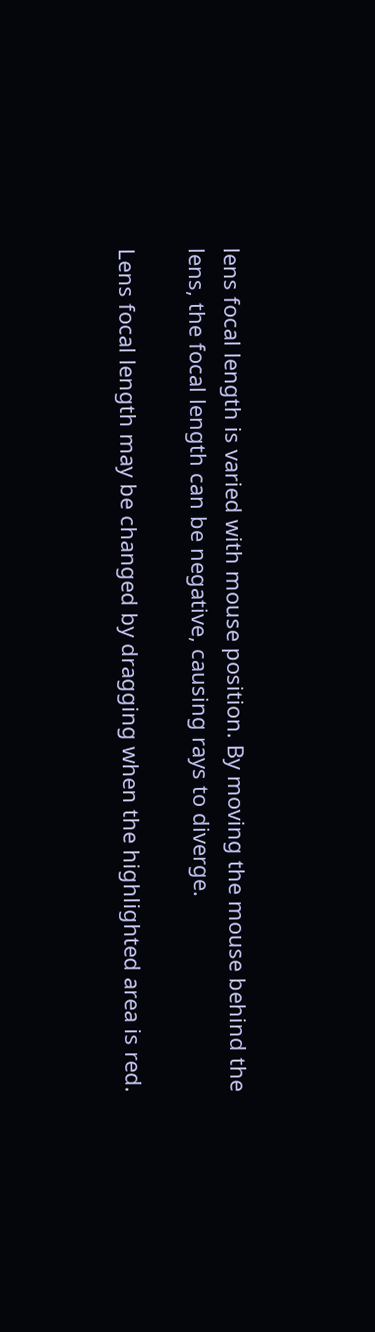lens focal length is varied with mouse position. By moving the mouse behind the lens, the focal length can be negative, causing rays to diverge.

Lens focal length may be changed by dragging when the highlighted area is red.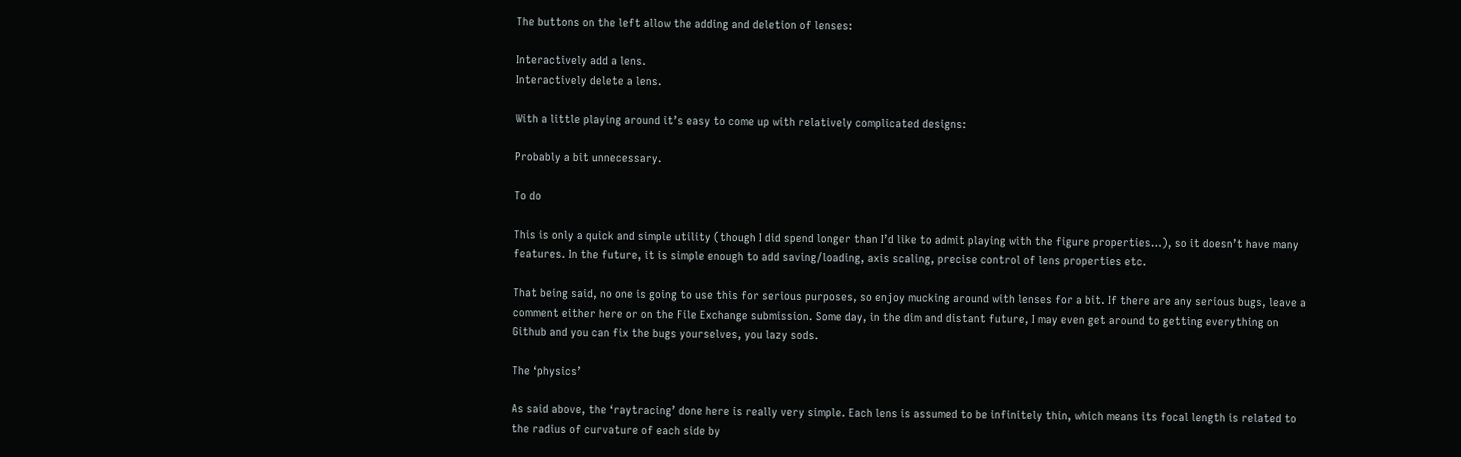The buttons on the left allow the adding and deletion of lenses:

Interactively add a lens.
Interactively delete a lens.

With a little playing around it’s easy to come up with relatively complicated designs:

Probably a bit unnecessary.

To do

This is only a quick and simple utility (though I did spend longer than I’d like to admit playing with the figure properties…), so it doesn’t have many features. In the future, it is simple enough to add saving/loading, axis scaling, precise control of lens properties etc.

That being said, no one is going to use this for serious purposes, so enjoy mucking around with lenses for a bit. If there are any serious bugs, leave a comment either here or on the File Exchange submission. Some day, in the dim and distant future, I may even get around to getting everything on Github and you can fix the bugs yourselves, you lazy sods.

The ‘physics’

As said above, the ‘raytracing’ done here is really very simple. Each lens is assumed to be infinitely thin, which means its focal length is related to the radius of curvature of each side by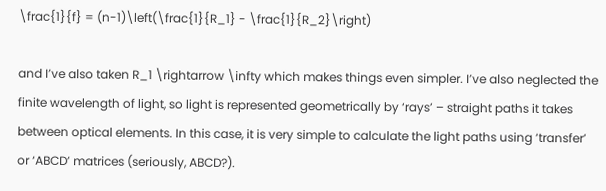\frac{1}{f} = (n-1)\left(\frac{1}{R_1} - \frac{1}{R_2}\right)

and I’ve also taken R_1 \rightarrow \infty which makes things even simpler. I’ve also neglected the finite wavelength of light, so light is represented geometrically by ‘rays’ – straight paths it takes between optical elements. In this case, it is very simple to calculate the light paths using ‘transfer’ or ‘ABCD’ matrices (seriously, ABCD?).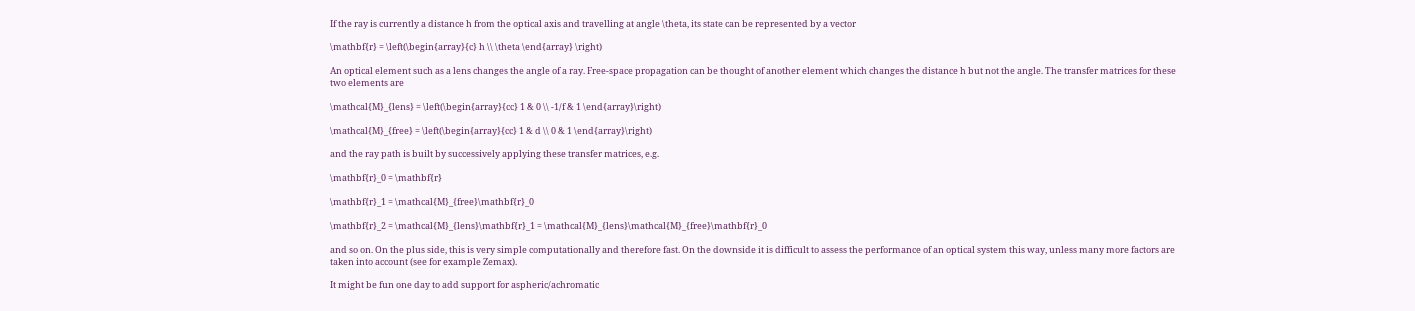If the ray is currently a distance h from the optical axis and travelling at angle \theta, its state can be represented by a vector

\mathbf{r} = \left(\begin{array}{c} h \\ \theta \end{array} \right)

An optical element such as a lens changes the angle of a ray. Free-space propagation can be thought of another element which changes the distance h but not the angle. The transfer matrices for these two elements are

\mathcal{M}_{lens} = \left(\begin{array}{cc} 1 & 0 \\ -1/f & 1 \end{array}\right)

\mathcal{M}_{free} = \left(\begin{array}{cc} 1 & d \\ 0 & 1 \end{array}\right)

and the ray path is built by successively applying these transfer matrices, e.g.

\mathbf{r}_0 = \mathbf{r}

\mathbf{r}_1 = \mathcal{M}_{free}\mathbf{r}_0

\mathbf{r}_2 = \mathcal{M}_{lens}\mathbf{r}_1 = \mathcal{M}_{lens}\mathcal{M}_{free}\mathbf{r}_0

and so on. On the plus side, this is very simple computationally and therefore fast. On the downside it is difficult to assess the performance of an optical system this way, unless many more factors are taken into account (see for example Zemax).

It might be fun one day to add support for aspheric/achromatic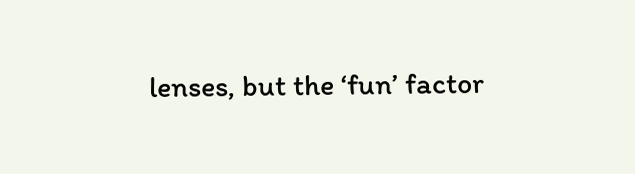lenses, but the ‘fun’ factor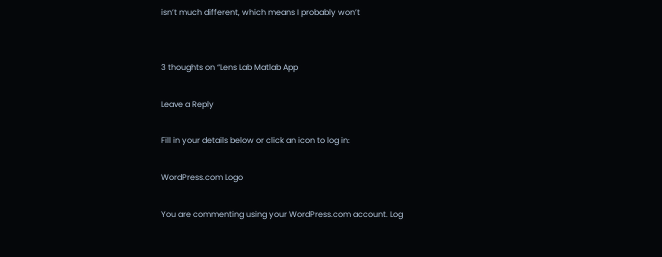isn’t much different, which means I probably won’t


3 thoughts on “Lens Lab Matlab App

Leave a Reply

Fill in your details below or click an icon to log in:

WordPress.com Logo

You are commenting using your WordPress.com account. Log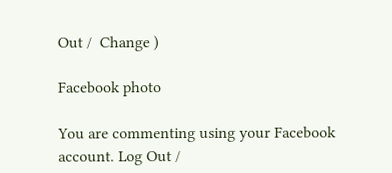Out /  Change )

Facebook photo

You are commenting using your Facebook account. Log Out /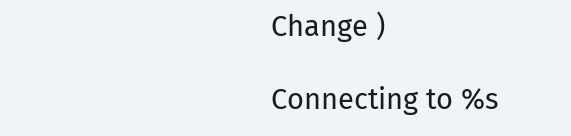Change )

Connecting to %s